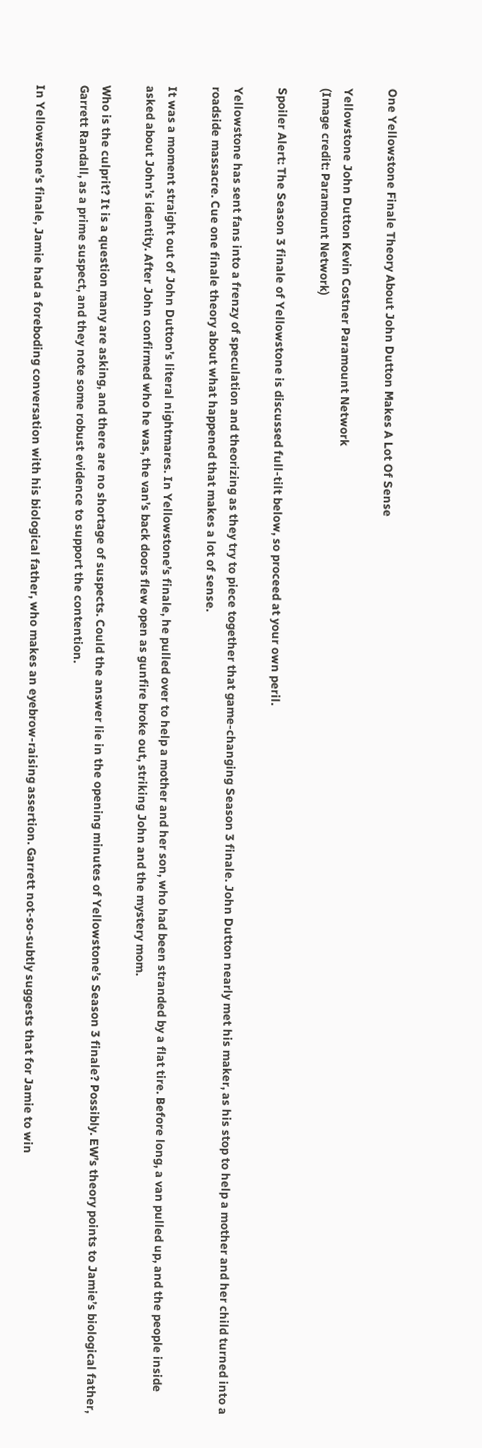One Yellowstone Finale Theory About John Dutton Makes A Lot Of Sense

Yellowstone John Dutton Kevin Costner Paramount Network
(Image credit: Paramount Network)

Spoiler Alert: The Season 3 finale of Yellowstone is discussed full-tilt below, so proceed at your own peril.

Yellowstone has sent fans into a frenzy of speculation and theorizing as they try to piece together that game-changing Season 3 finale. John Dutton nearly met his maker, as his stop to help a mother and her child turned into a roadside massacre. Cue one finale theory about what happened that makes a lot of sense.

It was a moment straight out of John Dutton’s literal nightmares. In Yellowstone’s finale, he pulled over to help a mother and her son, who had been stranded by a flat tire. Before long, a van pulled up, and the people inside asked about John’s identity. After John confirmed who he was, the van’s back doors flew open as gunfire broke out, striking John and the mystery mom.

Who is the culprit? It is a question many are asking, and there are no shortage of suspects. Could the answer lie in the opening minutes of Yellowstone’s Season 3 finale? Possibly. EW’s theory points to Jamie’s biological father, Garrett Randall, as a prime suspect, and they note some robust evidence to support the contention.

In Yellowstone’s finale, Jamie had a foreboding conversation with his biological father, who makes an eyebrow-raising assertion. Garrett not-so-subtly suggests that for Jamie to win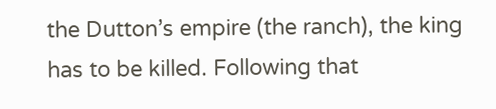the Dutton’s empire (the ranch), the king has to be killed. Following that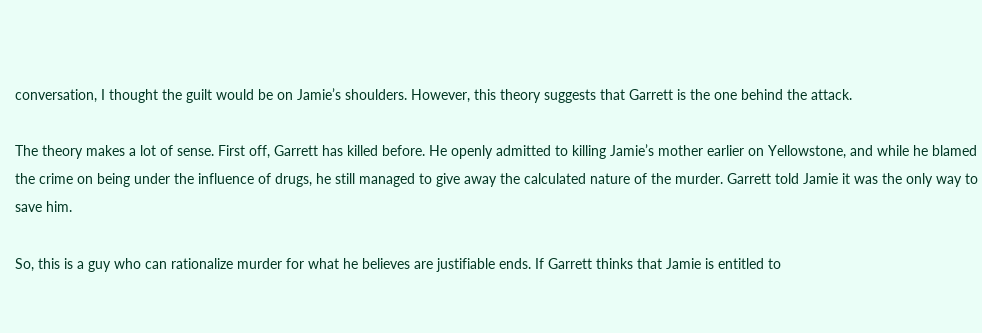conversation, I thought the guilt would be on Jamie’s shoulders. However, this theory suggests that Garrett is the one behind the attack.

The theory makes a lot of sense. First off, Garrett has killed before. He openly admitted to killing Jamie’s mother earlier on Yellowstone, and while he blamed the crime on being under the influence of drugs, he still managed to give away the calculated nature of the murder. Garrett told Jamie it was the only way to save him.

So, this is a guy who can rationalize murder for what he believes are justifiable ends. If Garrett thinks that Jamie is entitled to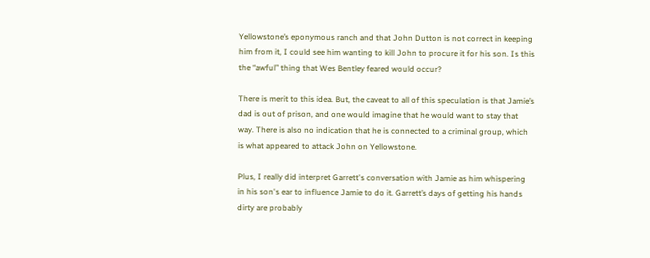Yellowstone’s eponymous ranch and that John Dutton is not correct in keeping him from it, I could see him wanting to kill John to procure it for his son. Is this the “awful” thing that Wes Bentley feared would occur?

There is merit to this idea. But, the caveat to all of this speculation is that Jamie’s dad is out of prison, and one would imagine that he would want to stay that way. There is also no indication that he is connected to a criminal group, which is what appeared to attack John on Yellowstone.

Plus, I really did interpret Garrett's conversation with Jamie as him whispering in his son's ear to influence Jamie to do it. Garrett’s days of getting his hands dirty are probably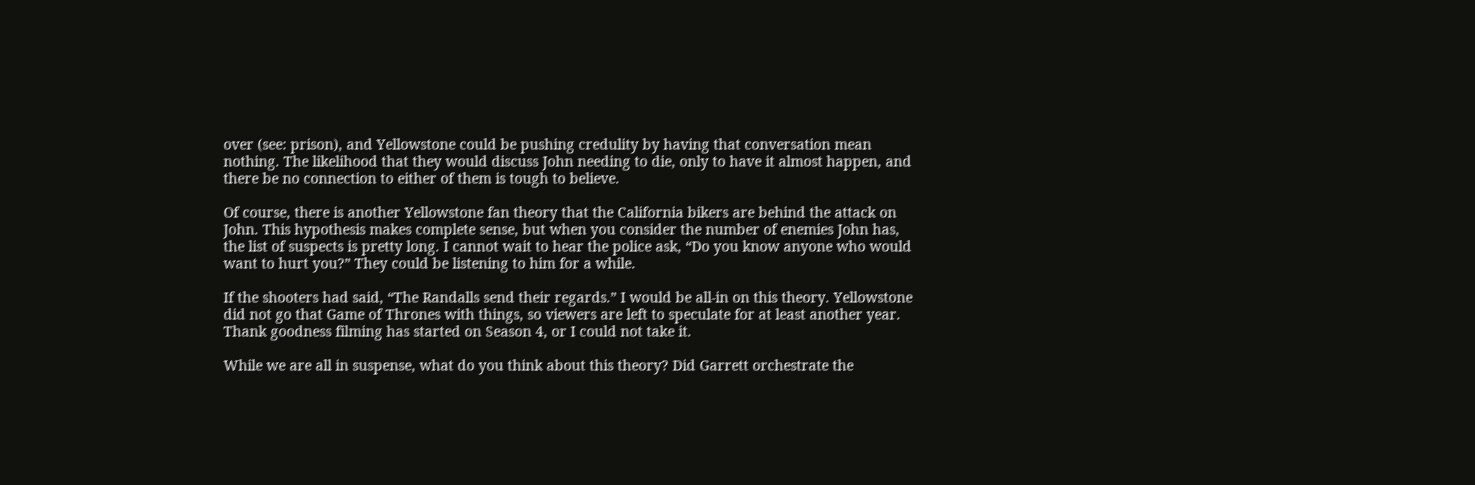over (see: prison), and Yellowstone could be pushing credulity by having that conversation mean nothing. The likelihood that they would discuss John needing to die, only to have it almost happen, and there be no connection to either of them is tough to believe.

Of course, there is another Yellowstone fan theory that the California bikers are behind the attack on John. This hypothesis makes complete sense, but when you consider the number of enemies John has, the list of suspects is pretty long. I cannot wait to hear the police ask, “Do you know anyone who would want to hurt you?” They could be listening to him for a while.

If the shooters had said, “The Randalls send their regards.” I would be all-in on this theory. Yellowstone did not go that Game of Thrones with things, so viewers are left to speculate for at least another year. Thank goodness filming has started on Season 4, or I could not take it.

While we are all in suspense, what do you think about this theory? Did Garrett orchestrate the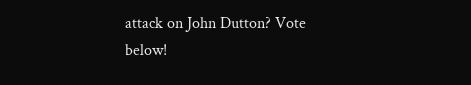attack on John Dutton? Vote below!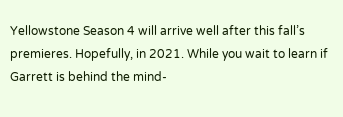Yellowstone Season 4 will arrive well after this fall’s premieres. Hopefully, in 2021. While you wait to learn if Garrett is behind the mind-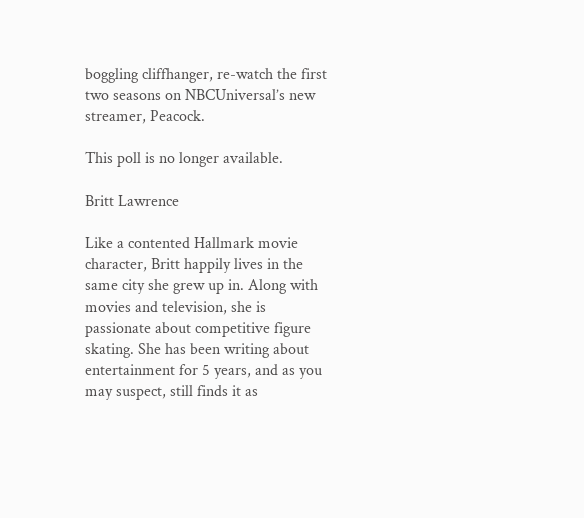boggling cliffhanger, re-watch the first two seasons on NBCUniversal’s new streamer, Peacock.

This poll is no longer available.

Britt Lawrence

Like a contented Hallmark movie character, Britt happily lives in the same city she grew up in. Along with movies and television, she is passionate about competitive figure skating. She has been writing about entertainment for 5 years, and as you may suspect, still finds it as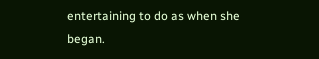entertaining to do as when she began.